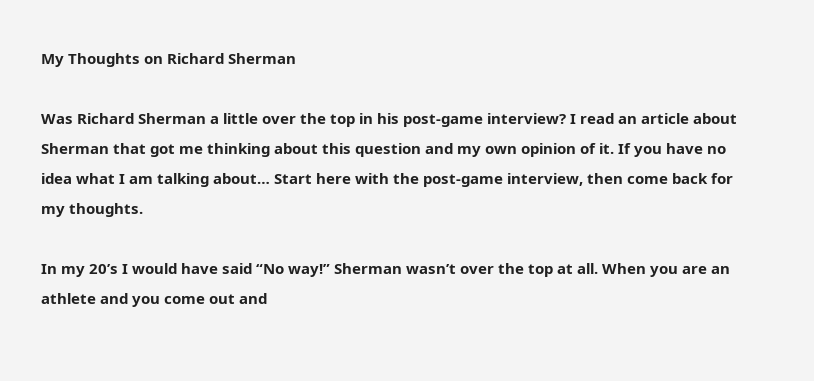My Thoughts on Richard Sherman

Was Richard Sherman a little over the top in his post-game interview? I read an article about Sherman that got me thinking about this question and my own opinion of it. If you have no idea what I am talking about… Start here with the post-game interview, then come back for my thoughts.

In my 20’s I would have said “No way!” Sherman wasn’t over the top at all. When you are an athlete and you come out and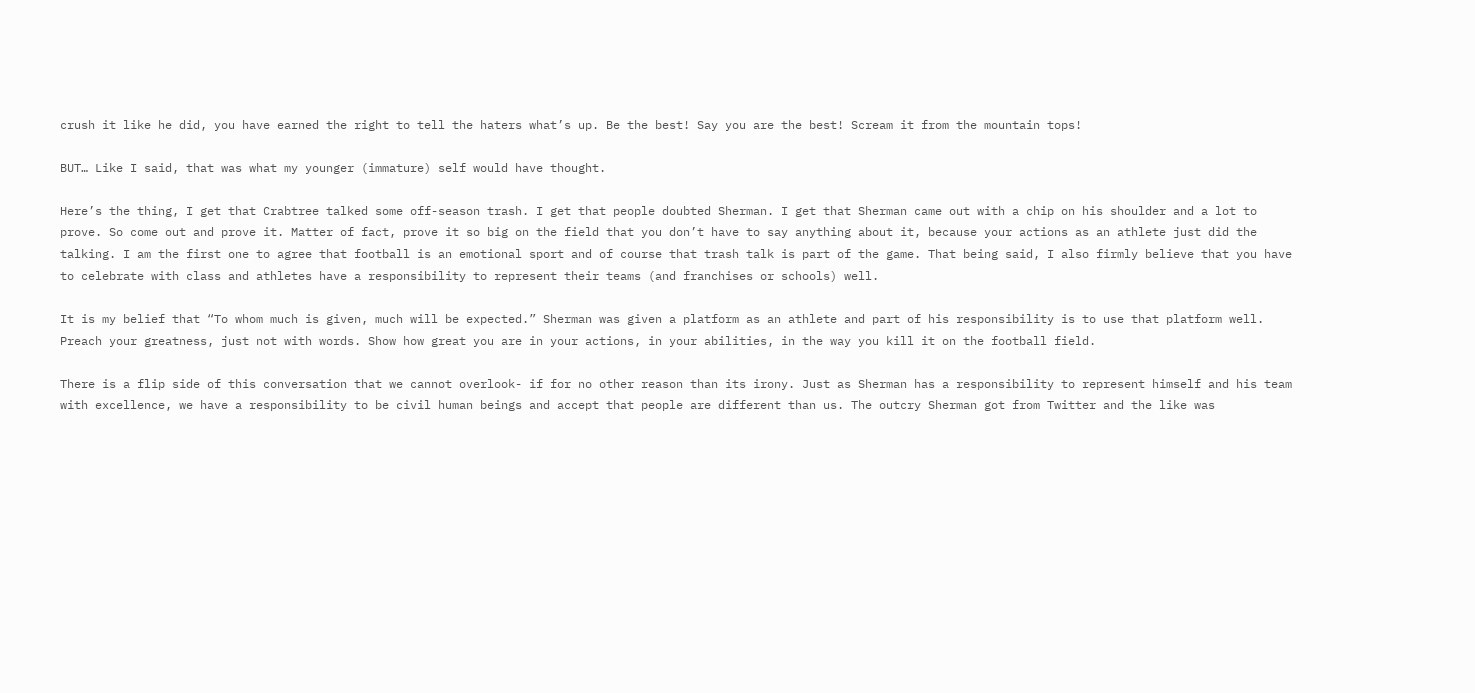crush it like he did, you have earned the right to tell the haters what’s up. Be the best! Say you are the best! Scream it from the mountain tops!

BUT… Like I said, that was what my younger (immature) self would have thought.

Here’s the thing, I get that Crabtree talked some off-season trash. I get that people doubted Sherman. I get that Sherman came out with a chip on his shoulder and a lot to prove. So come out and prove it. Matter of fact, prove it so big on the field that you don’t have to say anything about it, because your actions as an athlete just did the talking. I am the first one to agree that football is an emotional sport and of course that trash talk is part of the game. That being said, I also firmly believe that you have to celebrate with class and athletes have a responsibility to represent their teams (and franchises or schools) well.

It is my belief that “To whom much is given, much will be expected.” Sherman was given a platform as an athlete and part of his responsibility is to use that platform well. Preach your greatness, just not with words. Show how great you are in your actions, in your abilities, in the way you kill it on the football field.

There is a flip side of this conversation that we cannot overlook- if for no other reason than its irony. Just as Sherman has a responsibility to represent himself and his team with excellence, we have a responsibility to be civil human beings and accept that people are different than us. The outcry Sherman got from Twitter and the like was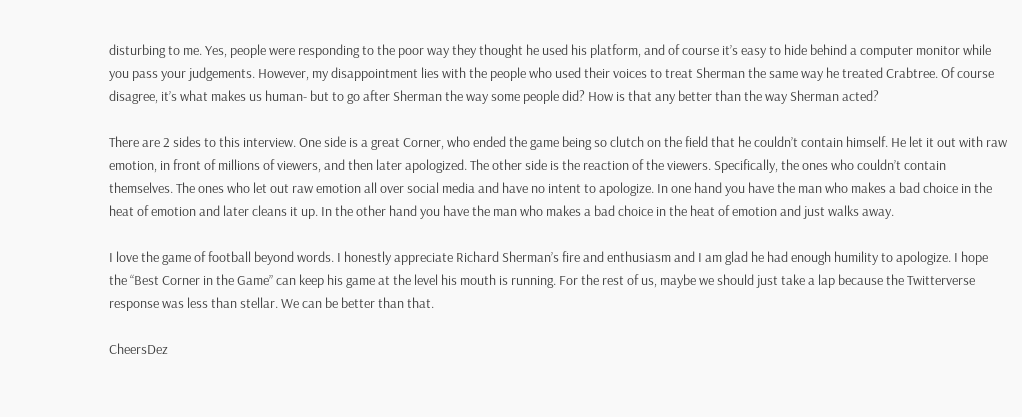disturbing to me. Yes, people were responding to the poor way they thought he used his platform, and of course it’s easy to hide behind a computer monitor while you pass your judgements. However, my disappointment lies with the people who used their voices to treat Sherman the same way he treated Crabtree. Of course disagree, it’s what makes us human- but to go after Sherman the way some people did? How is that any better than the way Sherman acted?

There are 2 sides to this interview. One side is a great Corner, who ended the game being so clutch on the field that he couldn’t contain himself. He let it out with raw emotion, in front of millions of viewers, and then later apologized. The other side is the reaction of the viewers. Specifically, the ones who couldn’t contain themselves. The ones who let out raw emotion all over social media and have no intent to apologize. In one hand you have the man who makes a bad choice in the heat of emotion and later cleans it up. In the other hand you have the man who makes a bad choice in the heat of emotion and just walks away.

I love the game of football beyond words. I honestly appreciate Richard Sherman’s fire and enthusiasm and I am glad he had enough humility to apologize. I hope the “Best Corner in the Game” can keep his game at the level his mouth is running. For the rest of us, maybe we should just take a lap because the Twitterverse response was less than stellar. We can be better than that.

CheersDez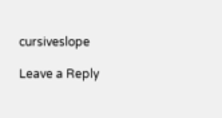cursiveslope

Leave a Reply